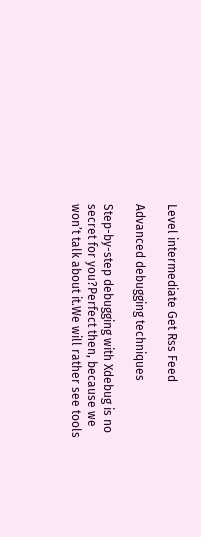Level intermediate Get Rss Feed

Advanced debugging techniques

Step-by-step debugging with Xdebug is no secret for you?Perfect then, because we won’t talk about it.We will rather see tools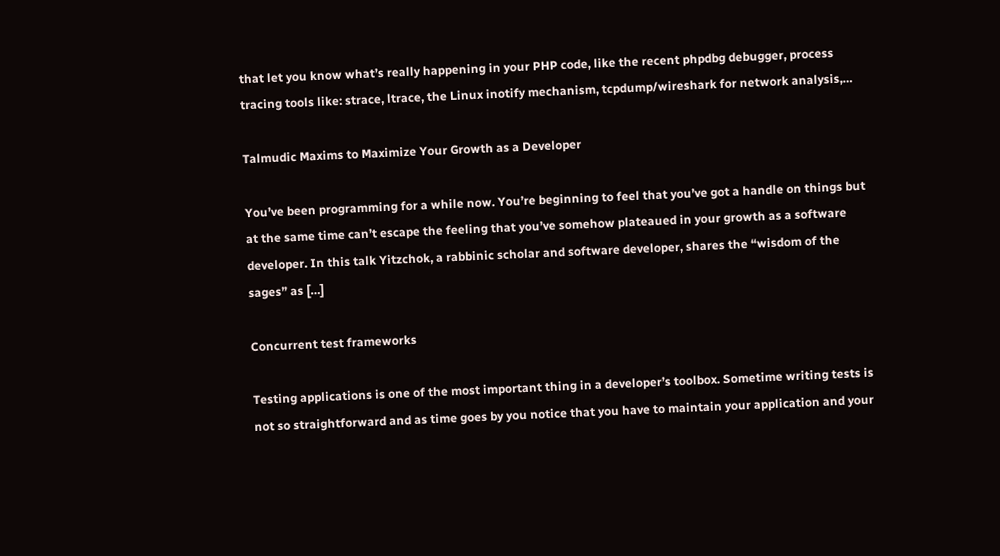that let you know what’s really happening in your PHP code, like the recent phpdbg debugger, process tracing tools like: strace, ltrace, the Linux inotify mechanism, tcpdump/wireshark for network analysis,…

Talmudic Maxims to Maximize Your Growth as a Developer

You’ve been programming for a while now. You’re beginning to feel that you’ve got a handle on things but at the same time can’t escape the feeling that you’ve somehow plateaued in your growth as a software developer. In this talk Yitzchok, a rabbinic scholar and software developer, shares the “wisdom of the sages” as […]

Concurrent test frameworks

Testing applications is one of the most important thing in a developer’s toolbox. Sometime writing tests is not so straightforward and as time goes by you notice that you have to maintain your application and your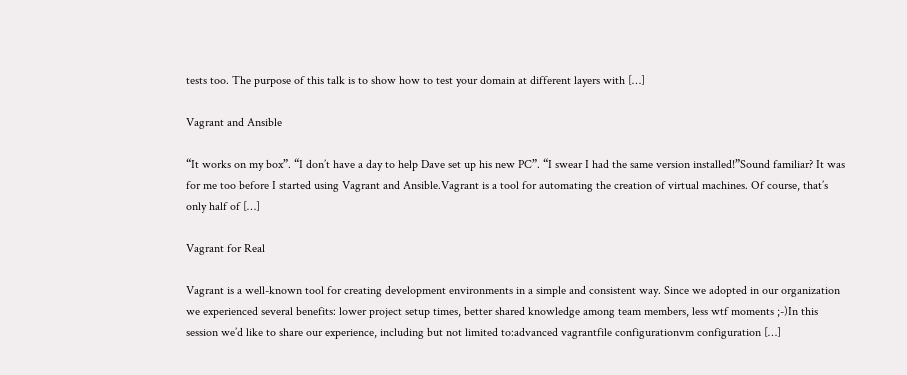tests too. The purpose of this talk is to show how to test your domain at different layers with […]

Vagrant and Ansible

“It works on my box”. “I don’t have a day to help Dave set up his new PC”. “I swear I had the same version installed!”Sound familiar? It was for me too before I started using Vagrant and Ansible.Vagrant is a tool for automating the creation of virtual machines. Of course, that’s only half of […]

Vagrant for Real

Vagrant is a well-known tool for creating development environments in a simple and consistent way. Since we adopted in our organization we experienced several benefits: lower project setup times, better shared knowledge among team members, less wtf moments ;-)In this session we’d like to share our experience, including but not limited to:advanced vagrantfile configurationvm configuration […]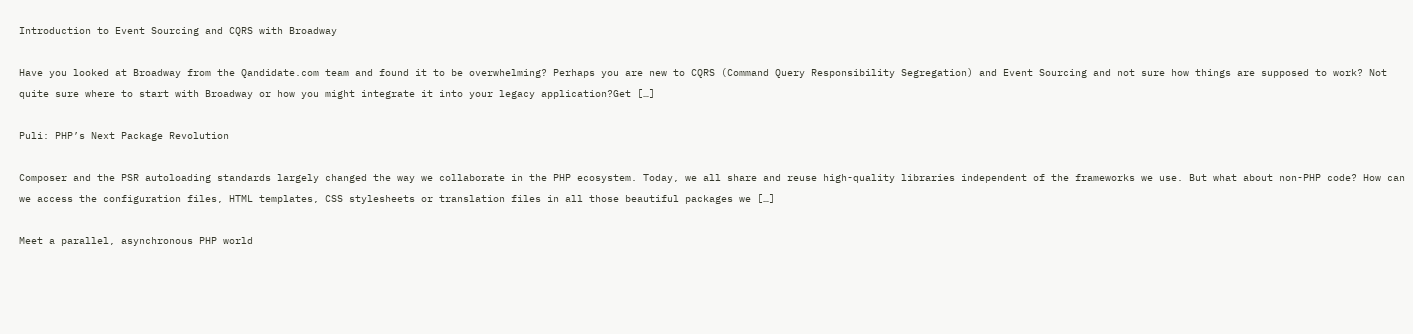Introduction to Event Sourcing and CQRS with Broadway

Have you looked at Broadway from the Qandidate.com team and found it to be overwhelming? Perhaps you are new to CQRS (Command Query Responsibility Segregation) and Event Sourcing and not sure how things are supposed to work? Not quite sure where to start with Broadway or how you might integrate it into your legacy application?Get […]

Puli: PHP’s Next Package Revolution

Composer and the PSR autoloading standards largely changed the way we collaborate in the PHP ecosystem. Today, we all share and reuse high-quality libraries independent of the frameworks we use. But what about non-PHP code? How can we access the configuration files, HTML templates, CSS stylesheets or translation files in all those beautiful packages we […]

Meet a parallel, asynchronous PHP world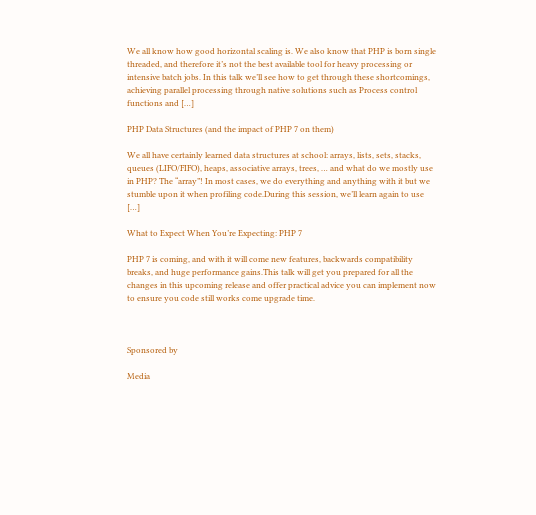We all know how good horizontal scaling is. We also know that PHP is born single threaded, and therefore it’s not the best available tool for heavy processing or intensive batch jobs. In this talk we’ll see how to get through these shortcomings, achieving parallel processing through native solutions such as Process control functions and […]

PHP Data Structures (and the impact of PHP 7 on them)

We all have certainly learned data structures at school: arrays, lists, sets, stacks, queues (LIFO/FIFO), heaps, associative arrays, trees, … and what do we mostly use in PHP? The “array”! In most cases, we do everything and anything with it but we stumble upon it when profiling code.During this session, we’ll learn again to use […]

What to Expect When You’re Expecting: PHP 7

PHP 7 is coming, and with it will come new features, backwards compatibility breaks, and huge performance gains.This talk will get you prepared for all the changes in this upcoming release and offer practical advice you can implement now to ensure you code still works come upgrade time.



Sponsored by

Media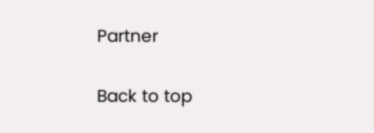Partner

Back to top